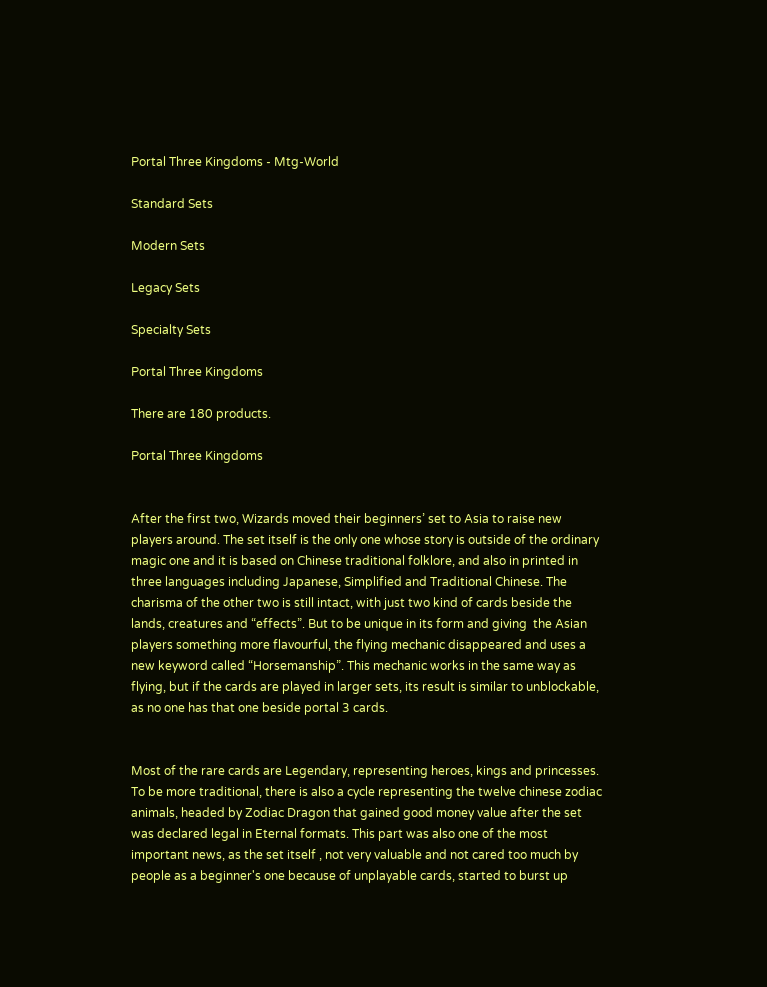Portal Three Kingdoms - Mtg-World

Standard Sets

Modern Sets

Legacy Sets

Specialty Sets

Portal Three Kingdoms

There are 180 products.

Portal Three Kingdoms


After the first two, Wizards moved their beginners’ set to Asia to raise new players around. The set itself is the only one whose story is outside of the ordinary magic one and it is based on Chinese traditional folklore, and also in printed in three languages including Japanese, Simplified and Traditional Chinese. The charisma of the other two is still intact, with just two kind of cards beside the lands, creatures and “effects”. But to be unique in its form and giving  the Asian players something more flavourful, the flying mechanic disappeared and uses a new keyword called “Horsemanship”. This mechanic works in the same way as flying, but if the cards are played in larger sets, its result is similar to unblockable, as no one has that one beside portal 3 cards.


Most of the rare cards are Legendary, representing heroes, kings and princesses. To be more traditional, there is also a cycle representing the twelve chinese zodiac animals, headed by Zodiac Dragon that gained good money value after the set was declared legal in Eternal formats. This part was also one of the most important news, as the set itself , not very valuable and not cared too much by people as a beginner's one because of unplayable cards, started to burst up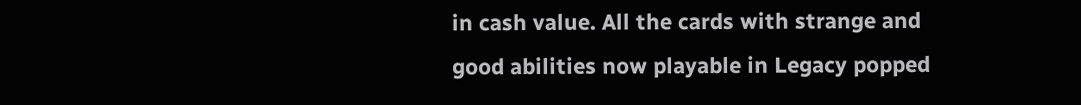in cash value. All the cards with strange and good abilities now playable in Legacy popped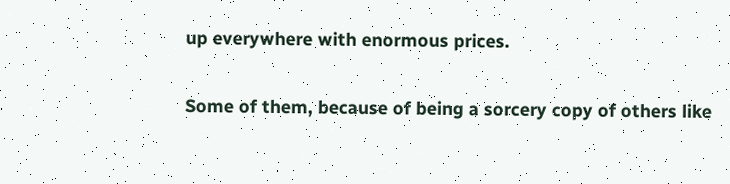up everywhere with enormous prices.

Some of them, because of being a sorcery copy of others like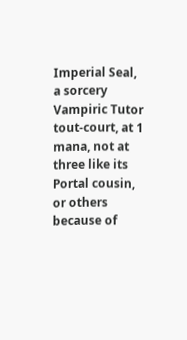Imperial Seal, a sorcery Vampiric Tutor tout-court, at 1 mana, not at three like its Portal cousin, or others because of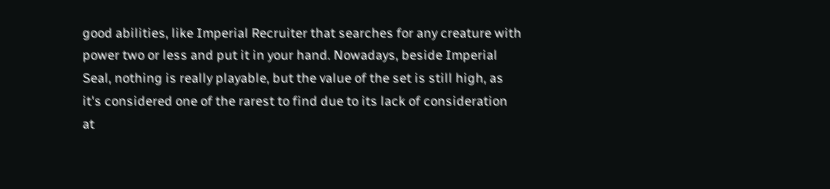good abilities, like Imperial Recruiter that searches for any creature with power two or less and put it in your hand. Nowadays, beside Imperial Seal, nothing is really playable, but the value of the set is still high, as it's considered one of the rarest to find due to its lack of consideration at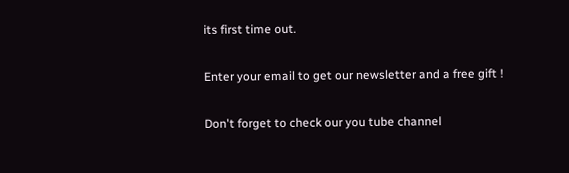its first time out.

Enter your email to get our newsletter and a free gift !

Don't forget to check our you tube channel